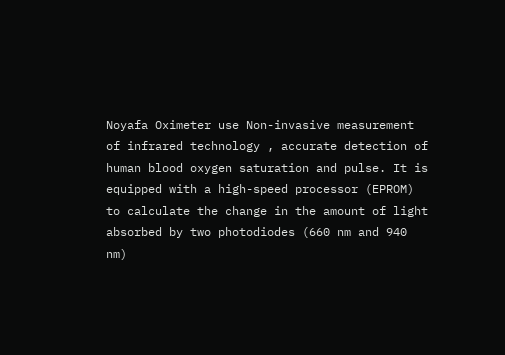Noyafa Oximeter use Non-invasive measurement of infrared technology , accurate detection of human blood oxygen saturation and pulse. It is equipped with a high-speed processor (EPROM) to calculate the change in the amount of light absorbed by two photodiodes (660 nm and 940 nm)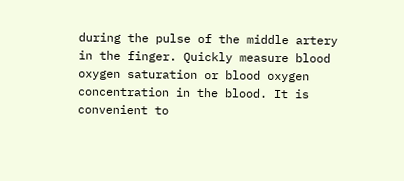during the pulse of the middle artery in the finger. Quickly measure blood oxygen saturation or blood oxygen concentration in the blood. It is convenient to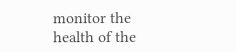monitor the health of the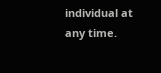individual at any time.